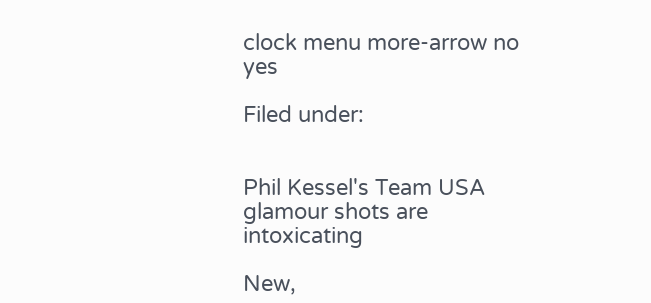clock menu more-arrow no yes

Filed under:


Phil Kessel's Team USA glamour shots are intoxicating

New,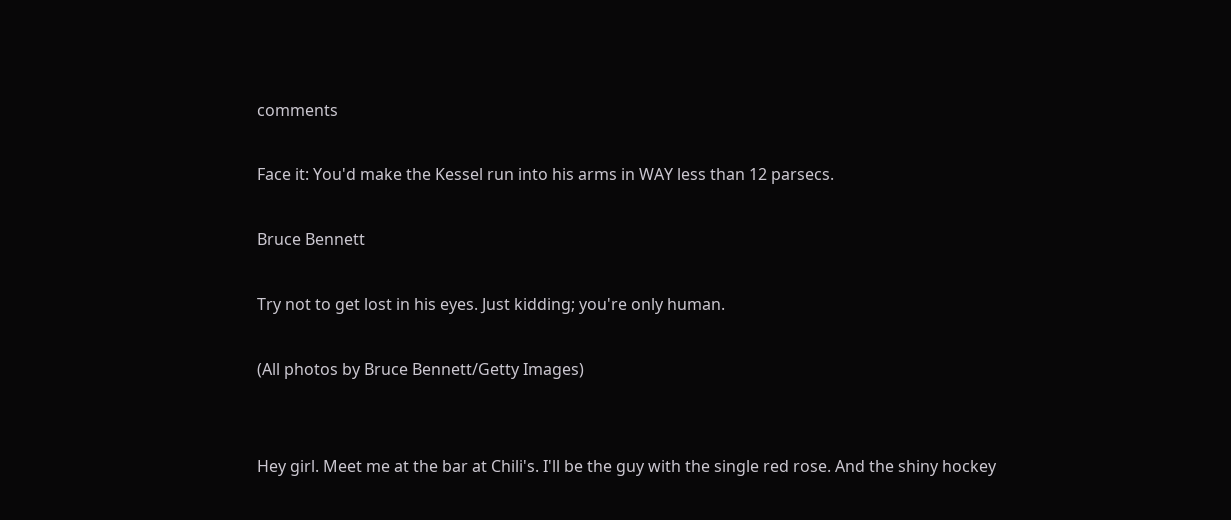comments

Face it: You'd make the Kessel run into his arms in WAY less than 12 parsecs.

Bruce Bennett

Try not to get lost in his eyes. Just kidding; you're only human.

(All photos by Bruce Bennett/Getty Images)


Hey girl. Meet me at the bar at Chili's. I'll be the guy with the single red rose. And the shiny hockey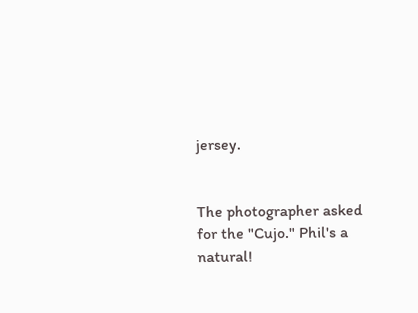jersey.


The photographer asked for the "Cujo." Phil's a natural!